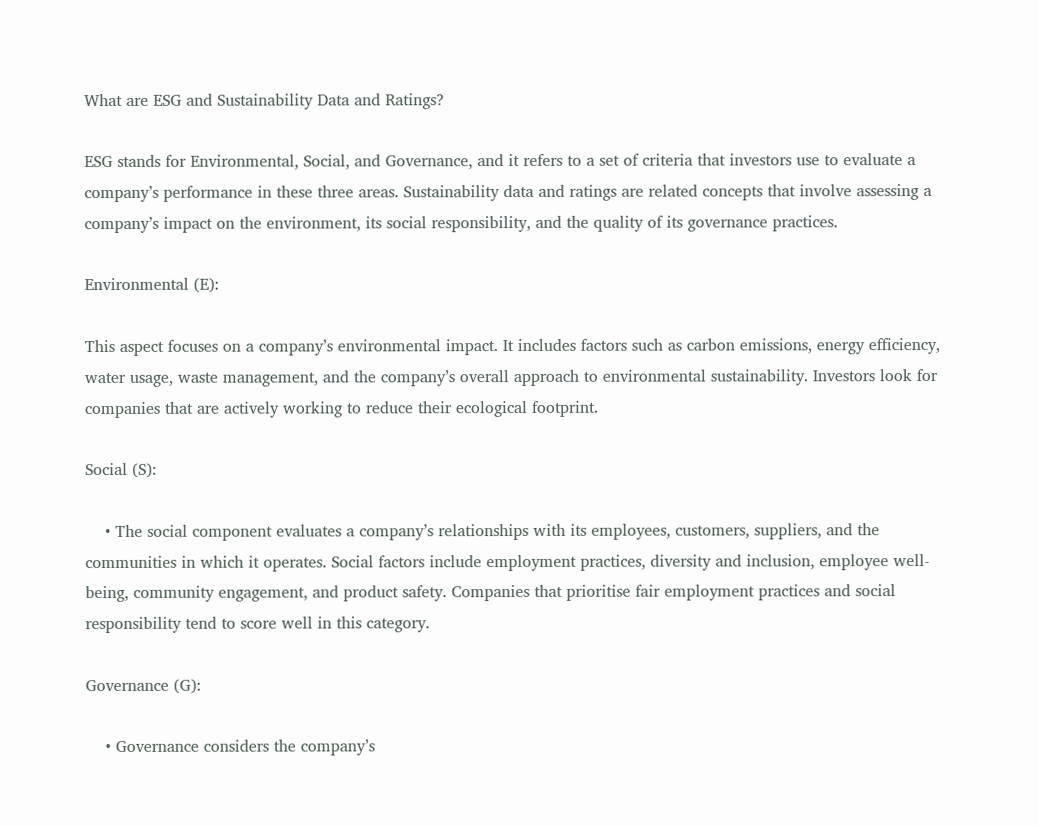What are ESG and Sustainability Data and Ratings?

ESG stands for Environmental, Social, and Governance, and it refers to a set of criteria that investors use to evaluate a company’s performance in these three areas. Sustainability data and ratings are related concepts that involve assessing a company’s impact on the environment, its social responsibility, and the quality of its governance practices.

Environmental (E):

This aspect focuses on a company’s environmental impact. It includes factors such as carbon emissions, energy efficiency, water usage, waste management, and the company’s overall approach to environmental sustainability. Investors look for companies that are actively working to reduce their ecological footprint.

Social (S):

    • The social component evaluates a company’s relationships with its employees, customers, suppliers, and the communities in which it operates. Social factors include employment practices, diversity and inclusion, employee well-being, community engagement, and product safety. Companies that prioritise fair employment practices and social responsibility tend to score well in this category.

Governance (G):

    • Governance considers the company’s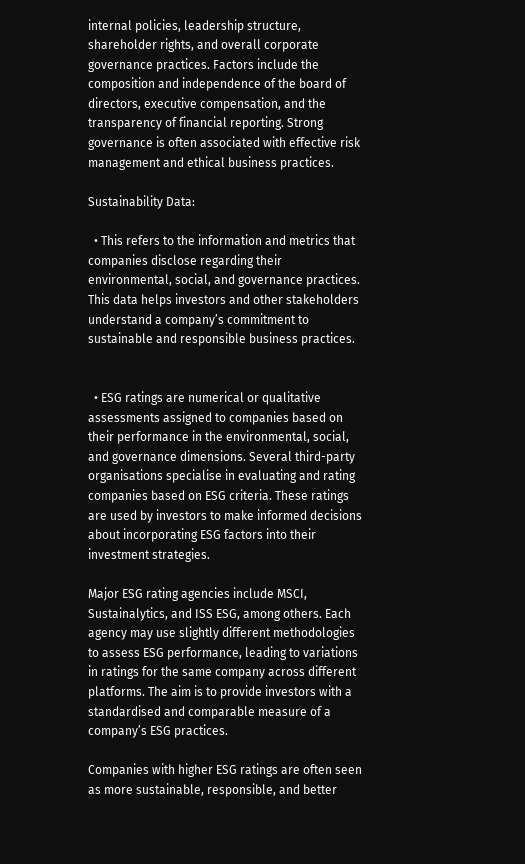internal policies, leadership structure, shareholder rights, and overall corporate governance practices. Factors include the composition and independence of the board of directors, executive compensation, and the transparency of financial reporting. Strong governance is often associated with effective risk management and ethical business practices.

Sustainability Data:

  • This refers to the information and metrics that companies disclose regarding their environmental, social, and governance practices. This data helps investors and other stakeholders understand a company’s commitment to sustainable and responsible business practices.


  • ESG ratings are numerical or qualitative assessments assigned to companies based on their performance in the environmental, social, and governance dimensions. Several third-party organisations specialise in evaluating and rating companies based on ESG criteria. These ratings are used by investors to make informed decisions about incorporating ESG factors into their investment strategies.

Major ESG rating agencies include MSCI, Sustainalytics, and ISS ESG, among others. Each agency may use slightly different methodologies to assess ESG performance, leading to variations in ratings for the same company across different platforms. The aim is to provide investors with a standardised and comparable measure of a company’s ESG practices.

Companies with higher ESG ratings are often seen as more sustainable, responsible, and better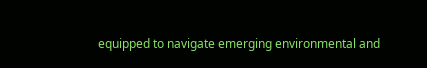equipped to navigate emerging environmental and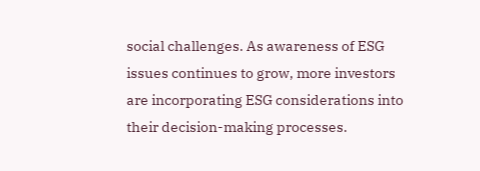social challenges. As awareness of ESG issues continues to grow, more investors are incorporating ESG considerations into their decision-making processes.